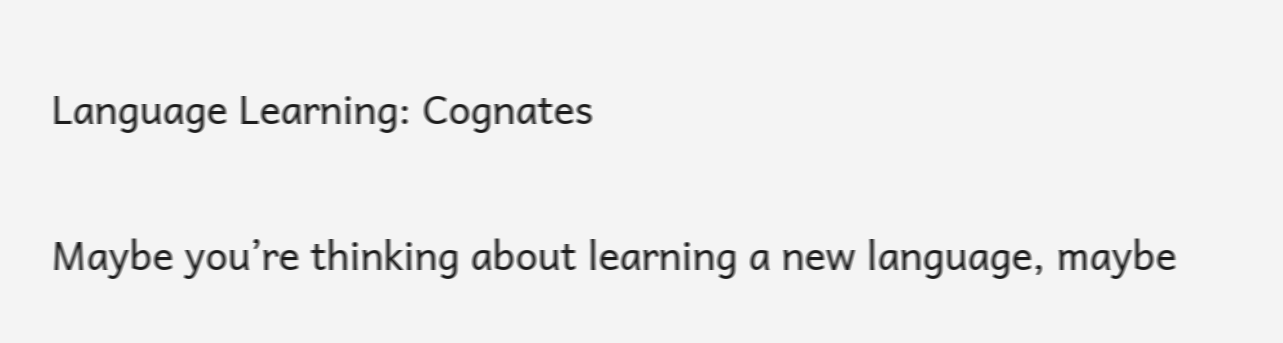Language Learning: Cognates

Maybe you’re thinking about learning a new language, maybe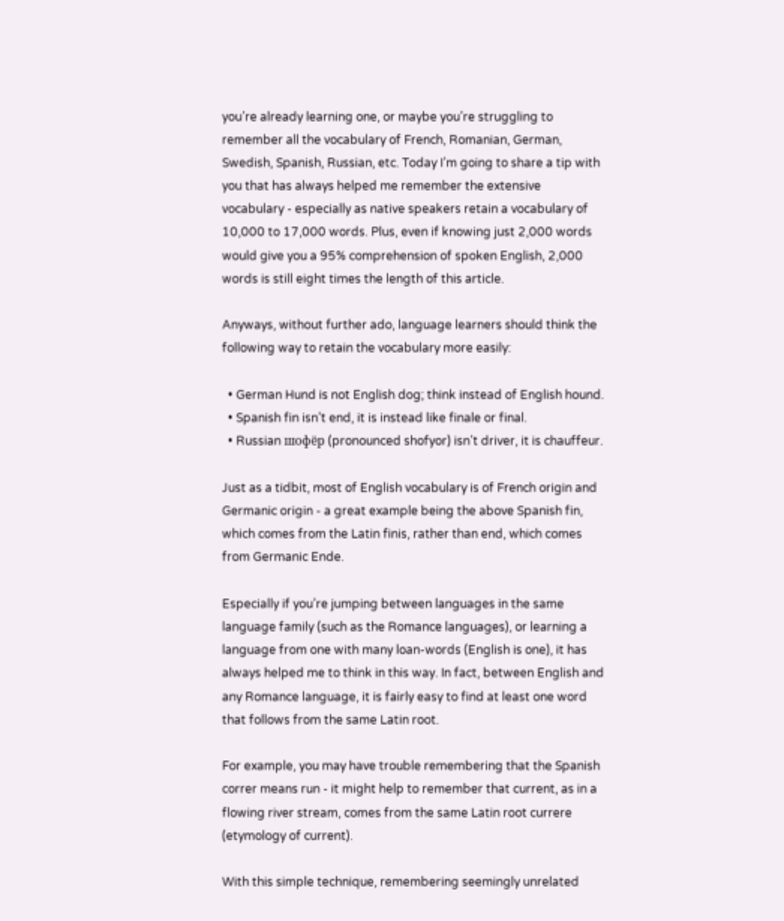you’re already learning one, or maybe you’re struggling to remember all the vocabulary of French, Romanian, German, Swedish, Spanish, Russian, etc. Today I’m going to share a tip with you that has always helped me remember the extensive vocabulary - especially as native speakers retain a vocabulary of 10,000 to 17,000 words. Plus, even if knowing just 2,000 words would give you a 95% comprehension of spoken English, 2,000 words is still eight times the length of this article.

Anyways, without further ado, language learners should think the following way to retain the vocabulary more easily:

  • German Hund is not English dog; think instead of English hound.
  • Spanish fin isn’t end, it is instead like finale or final.
  • Russian шофёр (pronounced shofyor) isn’t driver, it is chauffeur.

Just as a tidbit, most of English vocabulary is of French origin and Germanic origin - a great example being the above Spanish fin, which comes from the Latin finis, rather than end, which comes from Germanic Ende.

Especially if you’re jumping between languages in the same language family (such as the Romance languages), or learning a language from one with many loan-words (English is one), it has always helped me to think in this way. In fact, between English and any Romance language, it is fairly easy to find at least one word that follows from the same Latin root.

For example, you may have trouble remembering that the Spanish correr means run - it might help to remember that current, as in a flowing river stream, comes from the same Latin root currere (etymology of current).

With this simple technique, remembering seemingly unrelated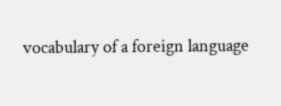vocabulary of a foreign language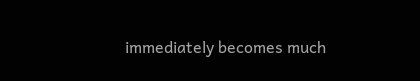immediately becomes much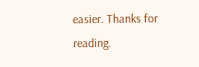easier. Thanks for reading.